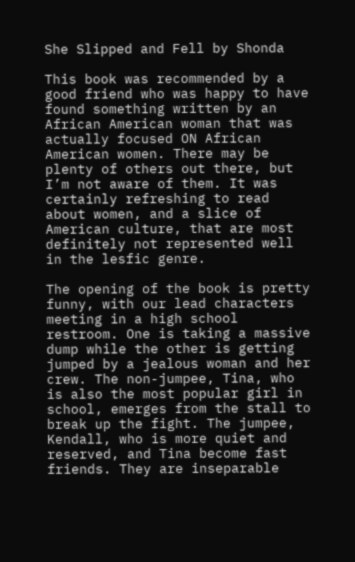She Slipped and Fell by Shonda

This book was recommended by a good friend who was happy to have found something written by an African American woman that was actually focused ON African American women. There may be plenty of others out there, but I’m not aware of them. It was certainly refreshing to read about women, and a slice of American culture, that are most definitely not represented well in the lesfic genre.

The opening of the book is pretty funny, with our lead characters meeting in a high school restroom. One is taking a massive dump while the other is getting jumped by a jealous woman and her crew. The non-jumpee, Tina, who is also the most popular girl in school, emerges from the stall to break up the fight. The jumpee, Kendall, who is more quiet and reserved, and Tina become fast friends. They are inseparable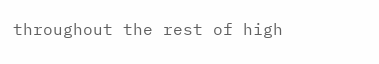throughout the rest of high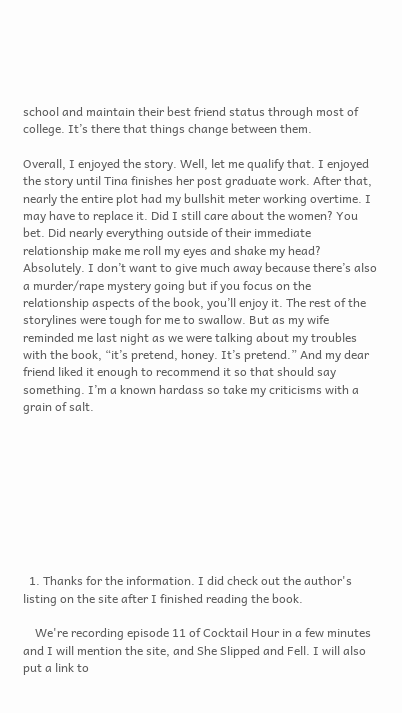school and maintain their best friend status through most of college. It’s there that things change between them.

Overall, I enjoyed the story. Well, let me qualify that. I enjoyed the story until Tina finishes her post graduate work. After that, nearly the entire plot had my bullshit meter working overtime. I may have to replace it. Did I still care about the women? You bet. Did nearly everything outside of their immediate relationship make me roll my eyes and shake my head? Absolutely. I don’t want to give much away because there’s also a murder/rape mystery going but if you focus on the relationship aspects of the book, you’ll enjoy it. The rest of the storylines were tough for me to swallow. But as my wife reminded me last night as we were talking about my troubles with the book, “it’s pretend, honey. It’s pretend.” And my dear friend liked it enough to recommend it so that should say something. I’m a known hardass so take my criticisms with a grain of salt.









  1. Thanks for the information. I did check out the author's listing on the site after I finished reading the book.

    We're recording episode 11 of Cocktail Hour in a few minutes and I will mention the site, and She Slipped and Fell. I will also put a link to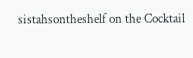sistahsontheshelf on the Cocktail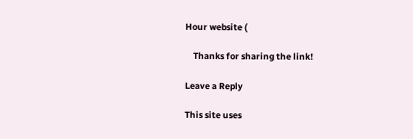Hour website (

    Thanks for sharing the link!

Leave a Reply

This site uses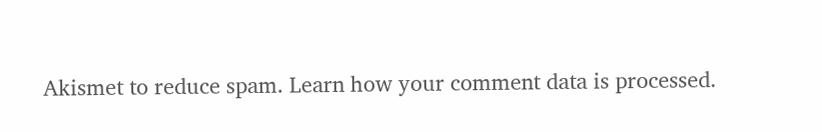Akismet to reduce spam. Learn how your comment data is processed.